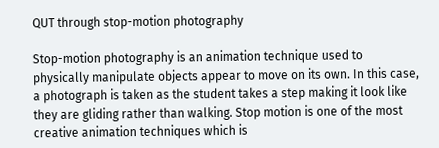QUT through stop-motion photography

Stop-motion photography is an animation technique used to physically manipulate objects appear to move on its own. In this case, a photograph is taken as the student takes a step making it look like they are gliding rather than walking. Stop motion is one of the most creative animation techniques which is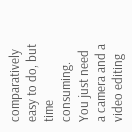comparatively easy to do, but time consuming. You just need a camera and a video editing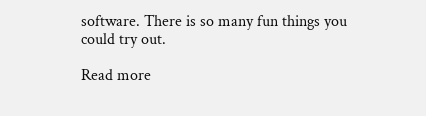software. There is so many fun things you could try out.

Read more